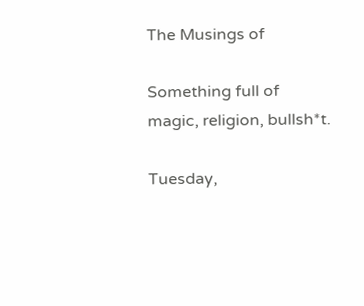The Musings of

Something full of magic, religion, bullsh*t.

Tuesday,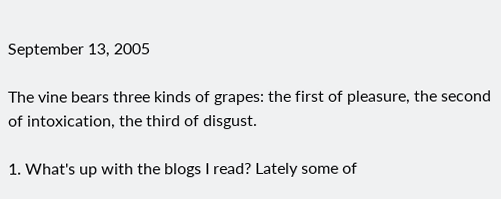September 13, 2005

The vine bears three kinds of grapes: the first of pleasure, the second of intoxication, the third of disgust.

1. What's up with the blogs I read? Lately some of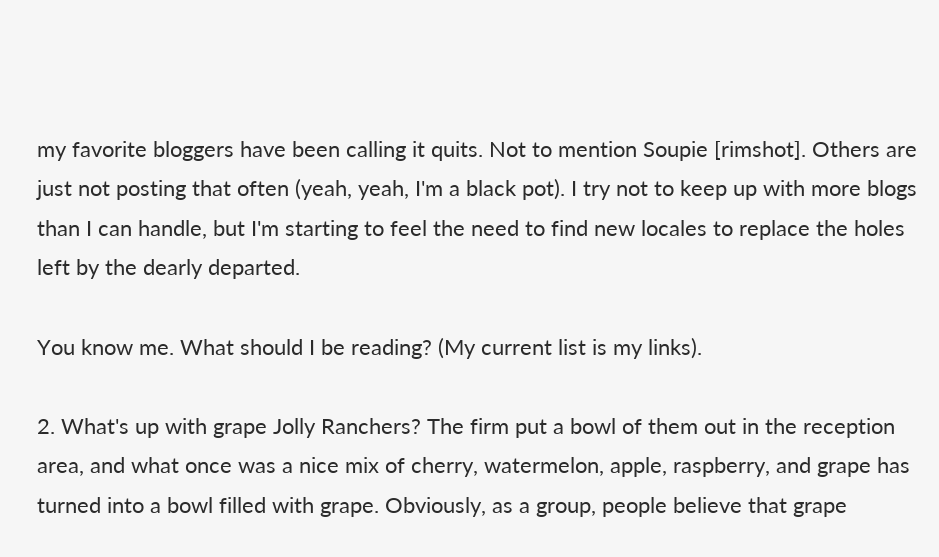my favorite bloggers have been calling it quits. Not to mention Soupie [rimshot]. Others are just not posting that often (yeah, yeah, I'm a black pot). I try not to keep up with more blogs than I can handle, but I'm starting to feel the need to find new locales to replace the holes left by the dearly departed.

You know me. What should I be reading? (My current list is my links).

2. What's up with grape Jolly Ranchers? The firm put a bowl of them out in the reception area, and what once was a nice mix of cherry, watermelon, apple, raspberry, and grape has turned into a bowl filled with grape. Obviously, as a group, people believe that grape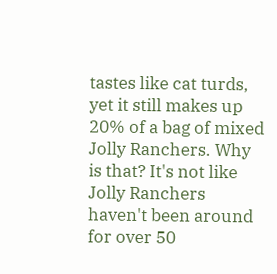tastes like cat turds, yet it still makes up 20% of a bag of mixed Jolly Ranchers. Why is that? It's not like Jolly Ranchers haven't been around for over 50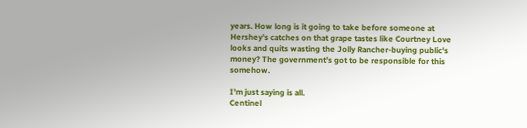years. How long is it going to take before someone at Hershey's catches on that grape tastes like Courtney Love looks and quits wasting the Jolly Rancher-buying public's money? The government's got to be responsible for this somehow.

I'm just saying is all.
Centinel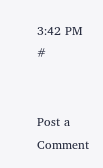3:42 PM #


Post a Comment